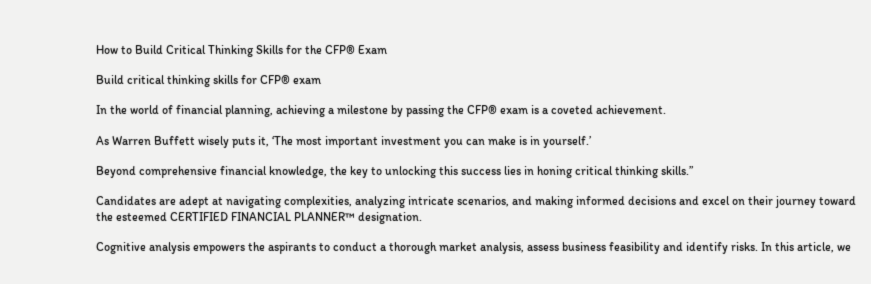How to Build Critical Thinking Skills for the CFP® Exam

Build critical thinking skills for CFP® exam

In the world of financial planning, achieving a milestone by passing the CFP® exam is a coveted achievement.

As Warren Buffett wisely puts it, ‘The most important investment you can make is in yourself.’

Beyond comprehensive financial knowledge, the key to unlocking this success lies in honing critical thinking skills.”

Candidates are adept at navigating complexities, analyzing intricate scenarios, and making informed decisions and excel on their journey toward the esteemed CERTIFIED FINANCIAL PLANNER™ designation.

Cognitive analysis empowers the aspirants to conduct a thorough market analysis, assess business feasibility and identify risks. In this article, we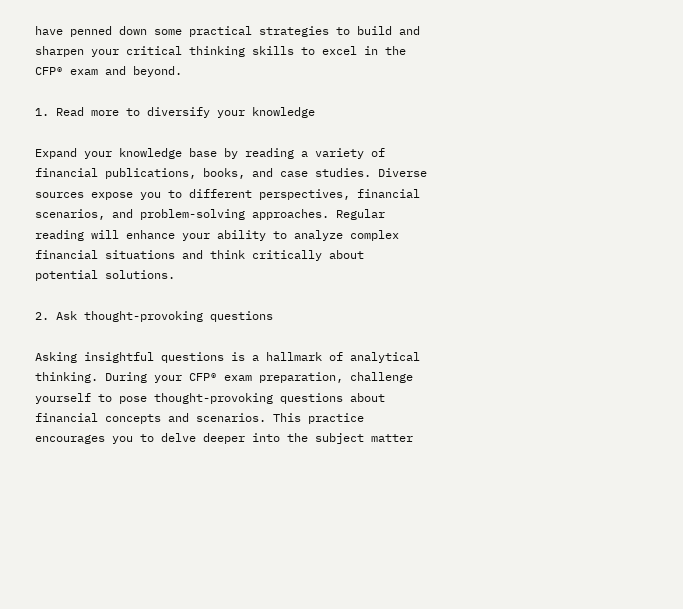have penned down some practical strategies to build and sharpen your critical thinking skills to excel in the CFP® exam and beyond.

1. Read more to diversify your knowledge

Expand your knowledge base by reading a variety of financial publications, books, and case studies. Diverse sources expose you to different perspectives, financial scenarios, and problem-solving approaches. Regular reading will enhance your ability to analyze complex financial situations and think critically about potential solutions.

2. Ask thought-provoking questions

Asking insightful questions is a hallmark of analytical thinking. During your CFP® exam preparation, challenge yourself to pose thought-provoking questions about financial concepts and scenarios. This practice encourages you to delve deeper into the subject matter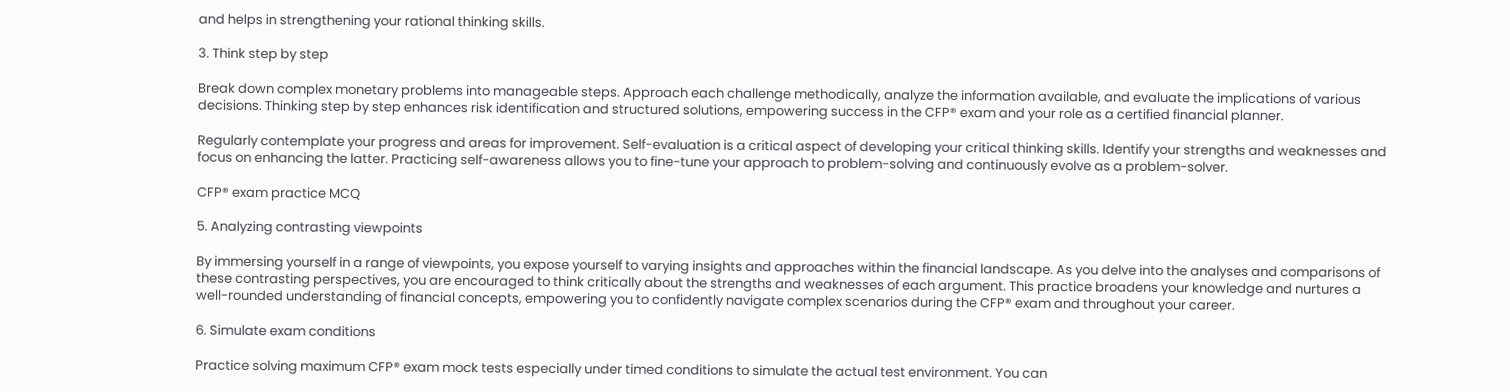and helps in strengthening your rational thinking skills.

3. Think step by step

Break down complex monetary problems into manageable steps. Approach each challenge methodically, analyze the information available, and evaluate the implications of various decisions. Thinking step by step enhances risk identification and structured solutions, empowering success in the CFP® exam and your role as a certified financial planner.

Regularly contemplate your progress and areas for improvement. Self-evaluation is a critical aspect of developing your critical thinking skills. Identify your strengths and weaknesses and focus on enhancing the latter. Practicing self-awareness allows you to fine-tune your approach to problem-solving and continuously evolve as a problem-solver.

CFP® exam practice MCQ

5. Analyzing contrasting viewpoints

By immersing yourself in a range of viewpoints, you expose yourself to varying insights and approaches within the financial landscape. As you delve into the analyses and comparisons of these contrasting perspectives, you are encouraged to think critically about the strengths and weaknesses of each argument. This practice broadens your knowledge and nurtures a well-rounded understanding of financial concepts, empowering you to confidently navigate complex scenarios during the CFP® exam and throughout your career.

6. Simulate exam conditions

Practice solving maximum CFP® exam mock tests especially under timed conditions to simulate the actual test environment. You can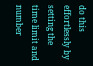do this effortlessly by setting the time limit and number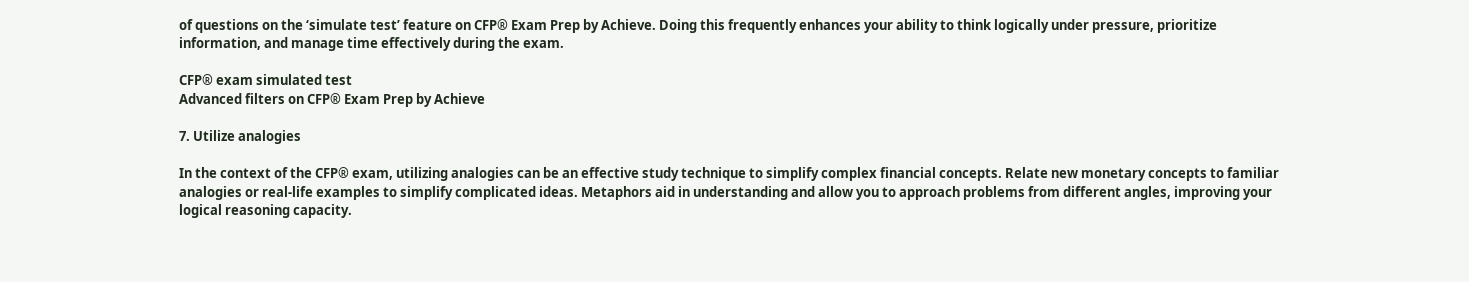of questions on the ‘simulate test’ feature on CFP® Exam Prep by Achieve. Doing this frequently enhances your ability to think logically under pressure, prioritize information, and manage time effectively during the exam.

CFP® exam simulated test
Advanced filters on CFP® Exam Prep by Achieve

7. Utilize analogies

In the context of the CFP® exam, utilizing analogies can be an effective study technique to simplify complex financial concepts. Relate new monetary concepts to familiar analogies or real-life examples to simplify complicated ideas. Metaphors aid in understanding and allow you to approach problems from different angles, improving your logical reasoning capacity.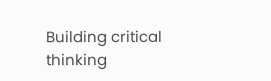Building critical thinking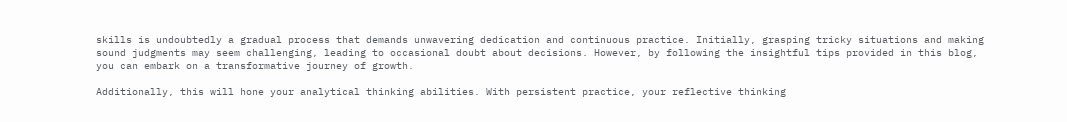skills is undoubtedly a gradual process that demands unwavering dedication and continuous practice. Initially, grasping tricky situations and making sound judgments may seem challenging, leading to occasional doubt about decisions. However, by following the insightful tips provided in this blog, you can embark on a transformative journey of growth.

Additionally, this will hone your analytical thinking abilities. With persistent practice, your reflective thinking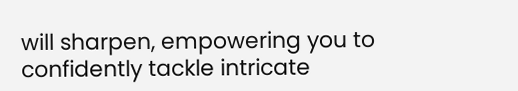will sharpen, empowering you to confidently tackle intricate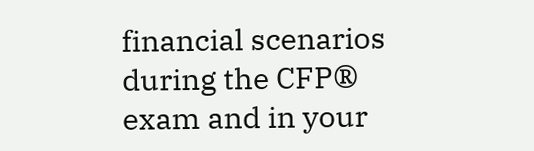financial scenarios during the CFP® exam and in your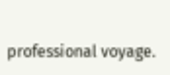professional voyage.